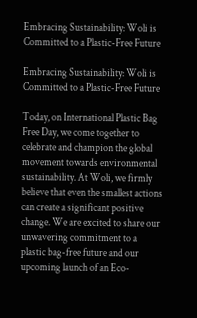Embracing Sustainability: Woli is Committed to a Plastic-Free Future

Embracing Sustainability: Woli is Committed to a Plastic-Free Future

Today, on International Plastic Bag Free Day, we come together to celebrate and champion the global movement towards environmental sustainability. At Woli, we firmly believe that even the smallest actions can create a significant positive change. We are excited to share our unwavering commitment to a plastic bag-free future and our upcoming launch of an Eco-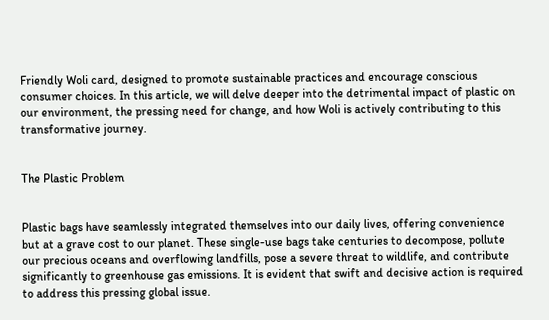Friendly Woli card, designed to promote sustainable practices and encourage conscious consumer choices. In this article, we will delve deeper into the detrimental impact of plastic on our environment, the pressing need for change, and how Woli is actively contributing to this transformative journey.


The Plastic Problem


Plastic bags have seamlessly integrated themselves into our daily lives, offering convenience but at a grave cost to our planet. These single-use bags take centuries to decompose, pollute our precious oceans and overflowing landfills, pose a severe threat to wildlife, and contribute significantly to greenhouse gas emissions. It is evident that swift and decisive action is required to address this pressing global issue.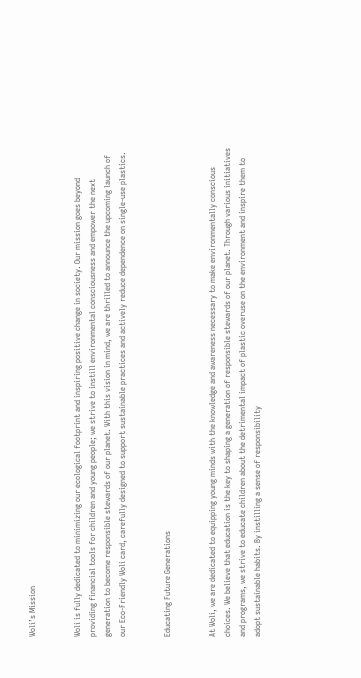Woli’s Mission


Woli is fully dedicated to minimizing our ecological footprint and inspiring positive change in society. Our mission goes beyond providing financial tools for children and young people; we strive to instill environmental consciousness and empower the next generation to become responsible stewards of our planet. With this vision in mind, we are thrilled to announce the upcoming launch of our Eco-Friendly Woli card, carefully designed to support sustainable practices and actively reduce dependence on single-use plastics.


Educating Future Generations


At Woli, we are dedicated to equipping young minds with the knowledge and awareness necessary to make environmentally conscious choices. We believe that education is the key to shaping a generation of responsible stewards of our planet. Through various initiatives and programs, we strive to educate children about the detrimental impact of plastic overuse on the environment and inspire them to adopt sustainable habits. By instilling a sense of responsibility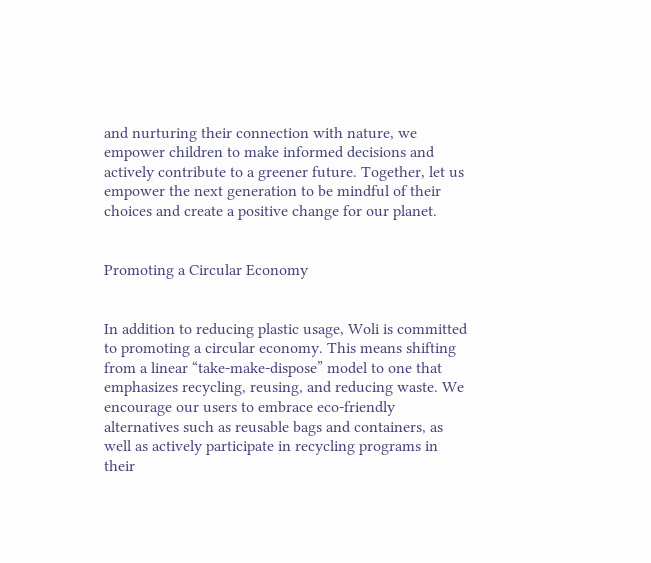and nurturing their connection with nature, we empower children to make informed decisions and actively contribute to a greener future. Together, let us empower the next generation to be mindful of their choices and create a positive change for our planet.


Promoting a Circular Economy


In addition to reducing plastic usage, Woli is committed to promoting a circular economy. This means shifting from a linear “take-make-dispose” model to one that emphasizes recycling, reusing, and reducing waste. We encourage our users to embrace eco-friendly alternatives such as reusable bags and containers, as well as actively participate in recycling programs in their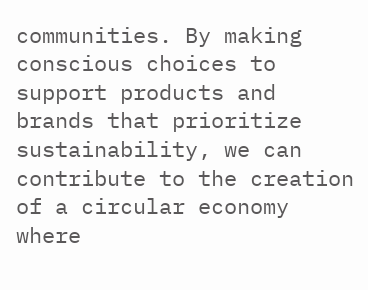communities. By making conscious choices to support products and brands that prioritize sustainability, we can contribute to the creation of a circular economy where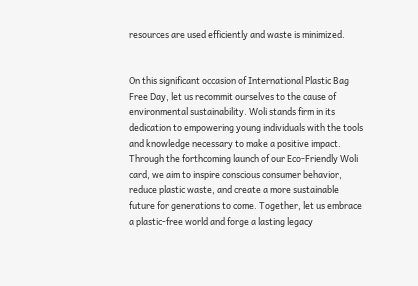resources are used efficiently and waste is minimized.


On this significant occasion of International Plastic Bag Free Day, let us recommit ourselves to the cause of environmental sustainability. Woli stands firm in its dedication to empowering young individuals with the tools and knowledge necessary to make a positive impact. Through the forthcoming launch of our Eco-Friendly Woli card, we aim to inspire conscious consumer behavior, reduce plastic waste, and create a more sustainable future for generations to come. Together, let us embrace a plastic-free world and forge a lasting legacy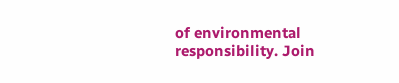of environmental responsibility. Join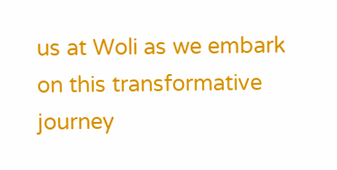us at Woli as we embark on this transformative journey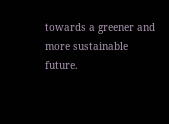towards a greener and more sustainable future.